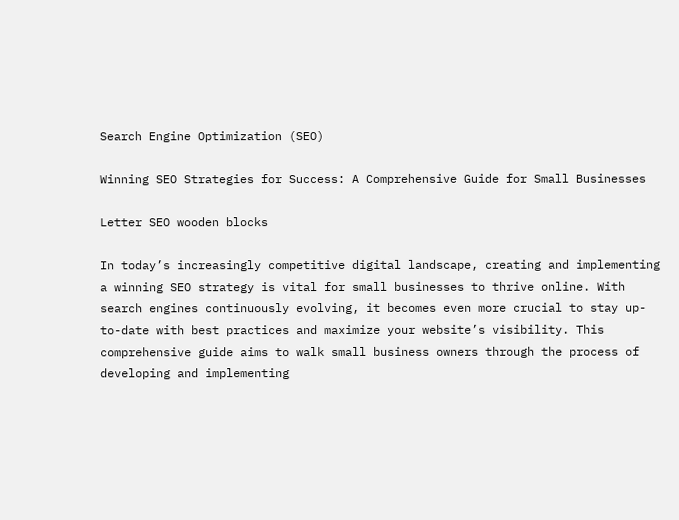Search Engine Optimization (SEO)

Winning SEO Strategies for Success: A Comprehensive Guide for Small Businesses

Letter SEO wooden blocks

In today’s increasingly competitive digital landscape, creating and implementing a winning SEO strategy is vital for small businesses to thrive online. With search engines continuously evolving, it becomes even more crucial to stay up-to-date with best practices and maximize your website’s visibility. This comprehensive guide aims to walk small business owners through the process of developing and implementing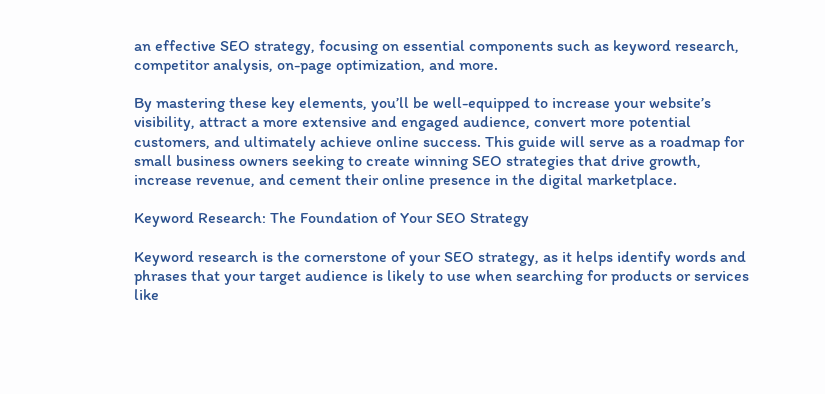an effective SEO strategy, focusing on essential components such as keyword research, competitor analysis, on-page optimization, and more.

By mastering these key elements, you’ll be well-equipped to increase your website’s visibility, attract a more extensive and engaged audience, convert more potential customers, and ultimately achieve online success. This guide will serve as a roadmap for small business owners seeking to create winning SEO strategies that drive growth, increase revenue, and cement their online presence in the digital marketplace.

Keyword Research: The Foundation of Your SEO Strategy

Keyword research is the cornerstone of your SEO strategy, as it helps identify words and phrases that your target audience is likely to use when searching for products or services like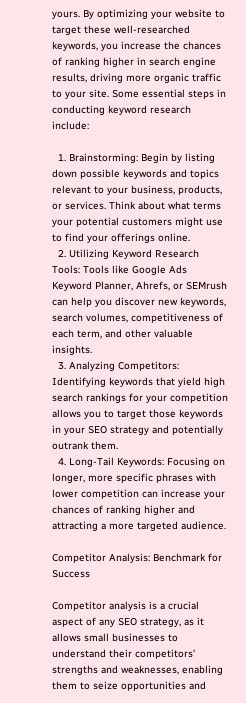yours. By optimizing your website to target these well-researched keywords, you increase the chances of ranking higher in search engine results, driving more organic traffic to your site. Some essential steps in conducting keyword research include:

  1. Brainstorming: Begin by listing down possible keywords and topics relevant to your business, products, or services. Think about what terms your potential customers might use to find your offerings online.
  2. Utilizing Keyword Research Tools: Tools like Google Ads Keyword Planner, Ahrefs, or SEMrush can help you discover new keywords, search volumes, competitiveness of each term, and other valuable insights.
  3. Analyzing Competitors: Identifying keywords that yield high search rankings for your competition allows you to target those keywords in your SEO strategy and potentially outrank them.
  4. Long-Tail Keywords: Focusing on longer, more specific phrases with lower competition can increase your chances of ranking higher and attracting a more targeted audience.

Competitor Analysis: Benchmark for Success

Competitor analysis is a crucial aspect of any SEO strategy, as it allows small businesses to understand their competitors’ strengths and weaknesses, enabling them to seize opportunities and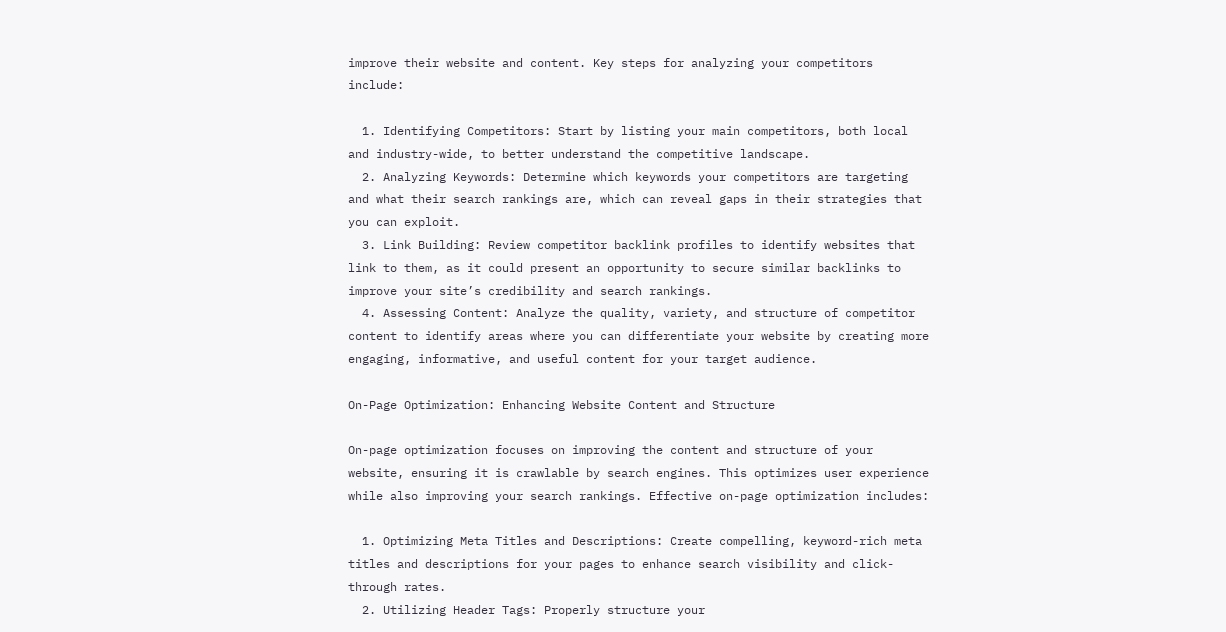improve their website and content. Key steps for analyzing your competitors include:

  1. Identifying Competitors: Start by listing your main competitors, both local and industry-wide, to better understand the competitive landscape.
  2. Analyzing Keywords: Determine which keywords your competitors are targeting and what their search rankings are, which can reveal gaps in their strategies that you can exploit.
  3. Link Building: Review competitor backlink profiles to identify websites that link to them, as it could present an opportunity to secure similar backlinks to improve your site’s credibility and search rankings.
  4. Assessing Content: Analyze the quality, variety, and structure of competitor content to identify areas where you can differentiate your website by creating more engaging, informative, and useful content for your target audience.

On-Page Optimization: Enhancing Website Content and Structure

On-page optimization focuses on improving the content and structure of your website, ensuring it is crawlable by search engines. This optimizes user experience while also improving your search rankings. Effective on-page optimization includes:

  1. Optimizing Meta Titles and Descriptions: Create compelling, keyword-rich meta titles and descriptions for your pages to enhance search visibility and click-through rates.
  2. Utilizing Header Tags: Properly structure your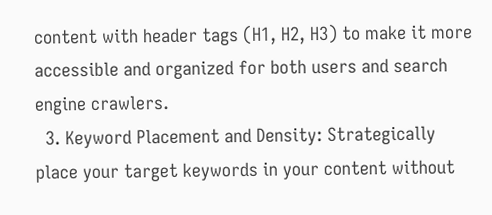content with header tags (H1, H2, H3) to make it more accessible and organized for both users and search engine crawlers.
  3. Keyword Placement and Density: Strategically place your target keywords in your content without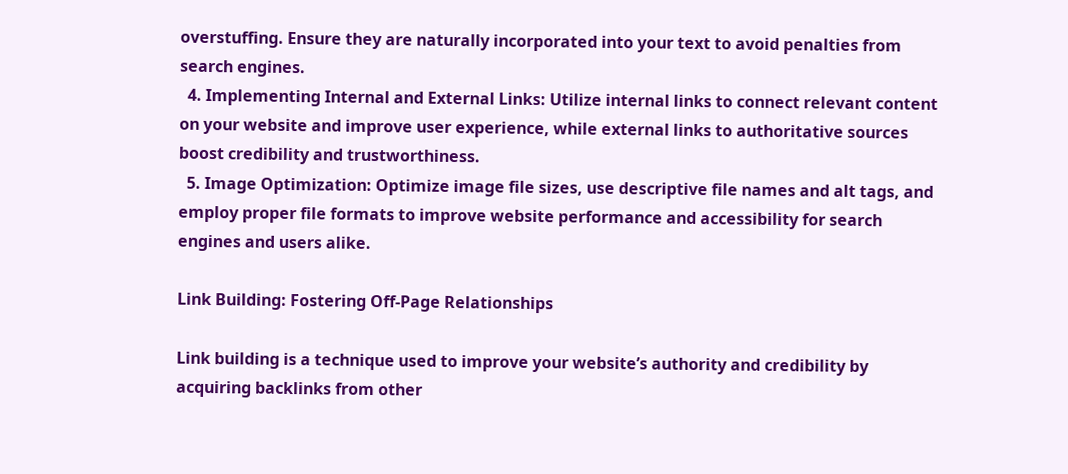overstuffing. Ensure they are naturally incorporated into your text to avoid penalties from search engines.
  4. Implementing Internal and External Links: Utilize internal links to connect relevant content on your website and improve user experience, while external links to authoritative sources boost credibility and trustworthiness.
  5. Image Optimization: Optimize image file sizes, use descriptive file names and alt tags, and employ proper file formats to improve website performance and accessibility for search engines and users alike.

Link Building: Fostering Off-Page Relationships

Link building is a technique used to improve your website’s authority and credibility by acquiring backlinks from other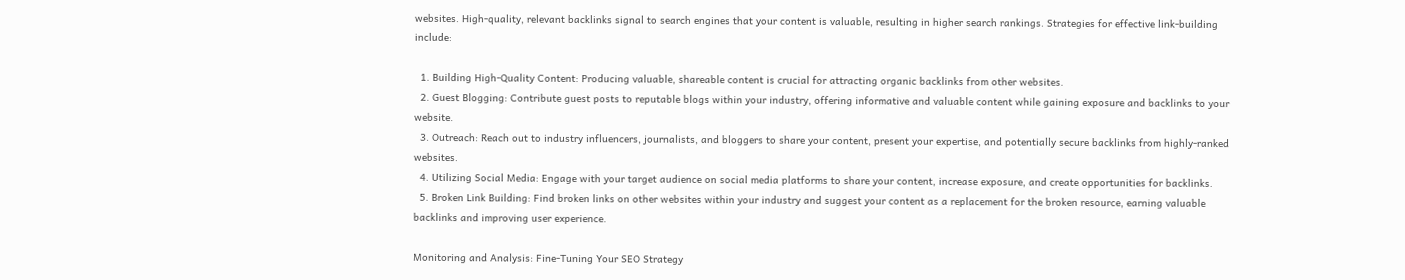websites. High-quality, relevant backlinks signal to search engines that your content is valuable, resulting in higher search rankings. Strategies for effective link-building include:

  1. Building High-Quality Content: Producing valuable, shareable content is crucial for attracting organic backlinks from other websites.
  2. Guest Blogging: Contribute guest posts to reputable blogs within your industry, offering informative and valuable content while gaining exposure and backlinks to your website.
  3. Outreach: Reach out to industry influencers, journalists, and bloggers to share your content, present your expertise, and potentially secure backlinks from highly-ranked websites.
  4. Utilizing Social Media: Engage with your target audience on social media platforms to share your content, increase exposure, and create opportunities for backlinks.
  5. Broken Link Building: Find broken links on other websites within your industry and suggest your content as a replacement for the broken resource, earning valuable backlinks and improving user experience.

Monitoring and Analysis: Fine-Tuning Your SEO Strategy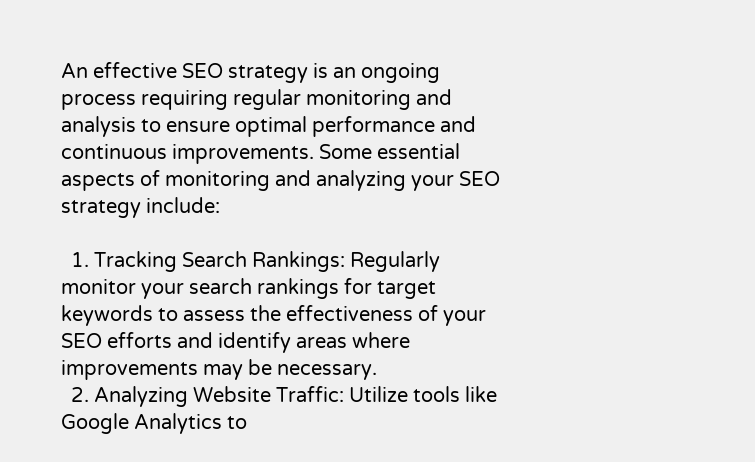An effective SEO strategy is an ongoing process requiring regular monitoring and analysis to ensure optimal performance and continuous improvements. Some essential aspects of monitoring and analyzing your SEO strategy include:

  1. Tracking Search Rankings: Regularly monitor your search rankings for target keywords to assess the effectiveness of your SEO efforts and identify areas where improvements may be necessary.
  2. Analyzing Website Traffic: Utilize tools like Google Analytics to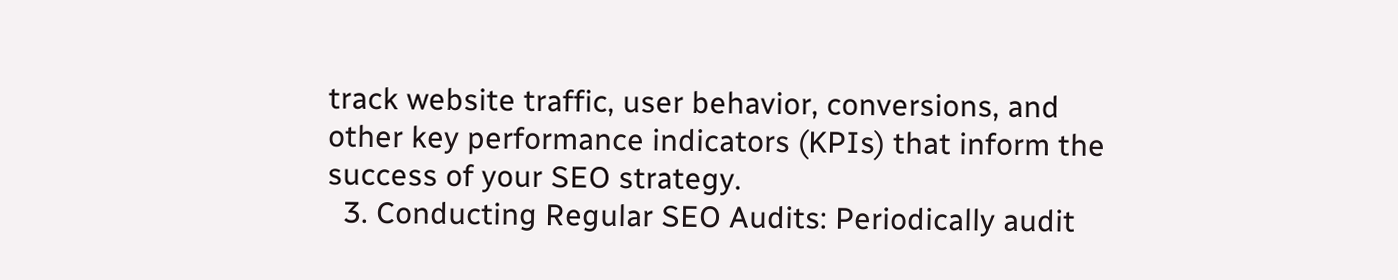track website traffic, user behavior, conversions, and other key performance indicators (KPIs) that inform the success of your SEO strategy.
  3. Conducting Regular SEO Audits: Periodically audit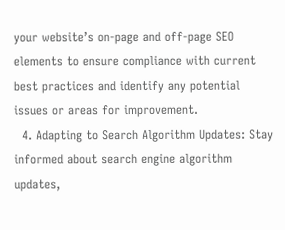your website’s on-page and off-page SEO elements to ensure compliance with current best practices and identify any potential issues or areas for improvement.
  4. Adapting to Search Algorithm Updates: Stay informed about search engine algorithm updates,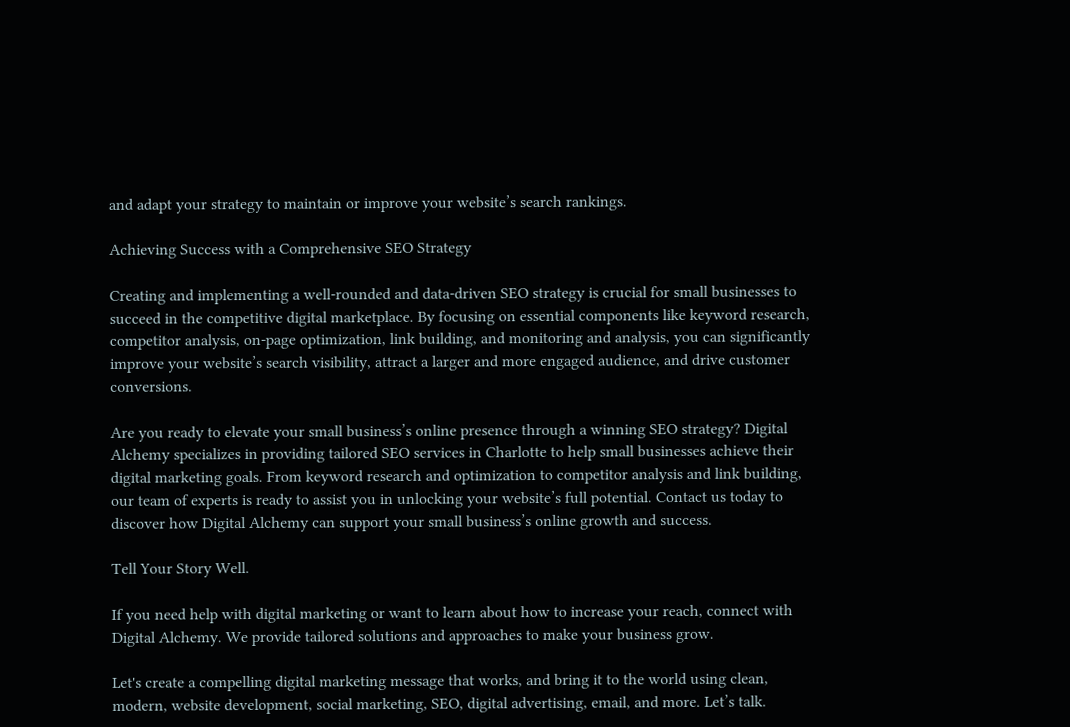and adapt your strategy to maintain or improve your website’s search rankings.

Achieving Success with a Comprehensive SEO Strategy

Creating and implementing a well-rounded and data-driven SEO strategy is crucial for small businesses to succeed in the competitive digital marketplace. By focusing on essential components like keyword research, competitor analysis, on-page optimization, link building, and monitoring and analysis, you can significantly improve your website’s search visibility, attract a larger and more engaged audience, and drive customer conversions.

Are you ready to elevate your small business’s online presence through a winning SEO strategy? Digital Alchemy specializes in providing tailored SEO services in Charlotte to help small businesses achieve their digital marketing goals. From keyword research and optimization to competitor analysis and link building, our team of experts is ready to assist you in unlocking your website’s full potential. Contact us today to discover how Digital Alchemy can support your small business’s online growth and success.

Tell Your Story Well.

If you need help with digital marketing or want to learn about how to increase your reach, connect with Digital Alchemy. We provide tailored solutions and approaches to make your business grow.

Let's create a compelling digital marketing message that works, and bring it to the world using clean, modern, website development, social marketing, SEO, digital advertising, email, and more. Let’s talk.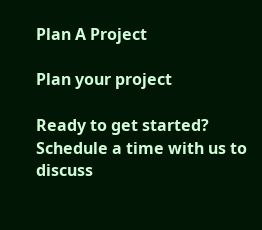Plan A Project

Plan your project

Ready to get started? Schedule a time with us to discuss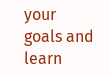your
goals and learn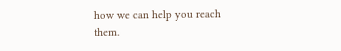how we can help you reach them.